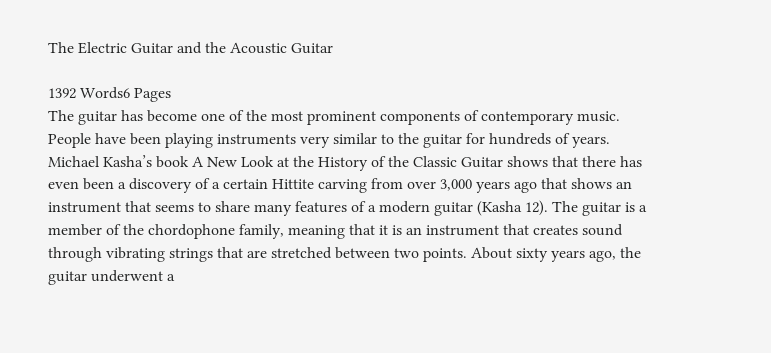The Electric Guitar and the Acoustic Guitar

1392 Words6 Pages
The guitar has become one of the most prominent components of contemporary music. People have been playing instruments very similar to the guitar for hundreds of years. Michael Kasha’s book A New Look at the History of the Classic Guitar shows that there has even been a discovery of a certain Hittite carving from over 3,000 years ago that shows an instrument that seems to share many features of a modern guitar (Kasha 12). The guitar is a member of the chordophone family, meaning that it is an instrument that creates sound through vibrating strings that are stretched between two points. About sixty years ago, the guitar underwent a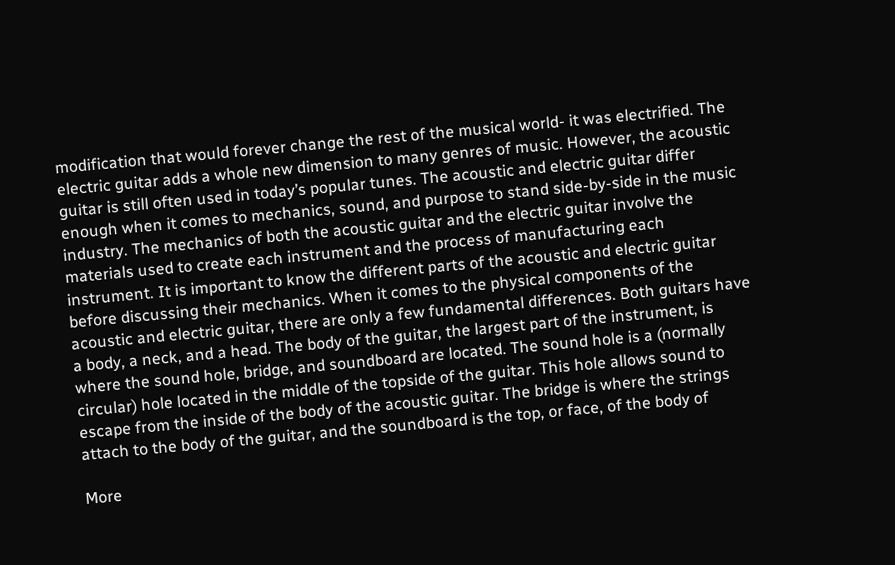modification that would forever change the rest of the musical world- it was electrified. The electric guitar adds a whole new dimension to many genres of music. However, the acoustic guitar is still often used in today’s popular tunes. The acoustic and electric guitar differ enough when it comes to mechanics, sound, and purpose to stand side-by-side in the music industry. The mechanics of both the acoustic guitar and the electric guitar involve the materials used to create each instrument and the process of manufacturing each instrument. It is important to know the different parts of the acoustic and electric guitar before discussing their mechanics. When it comes to the physical components of the acoustic and electric guitar, there are only a few fundamental differences. Both guitars have a body, a neck, and a head. The body of the guitar, the largest part of the instrument, is where the sound hole, bridge, and soundboard are located. The sound hole is a (normally circular) hole located in the middle of the topside of the guitar. This hole allows sound to escape from the inside of the body of the acoustic guitar. The bridge is where the strings attach to the body of the guitar, and the soundboard is the top, or face, of the body of

More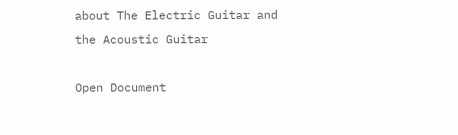about The Electric Guitar and the Acoustic Guitar

Open Document